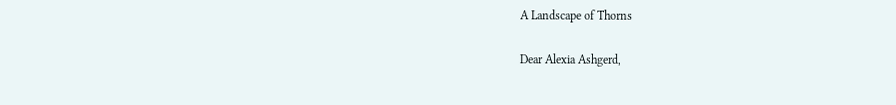A Landscape of Thorns

Dear Alexia Ashgerd,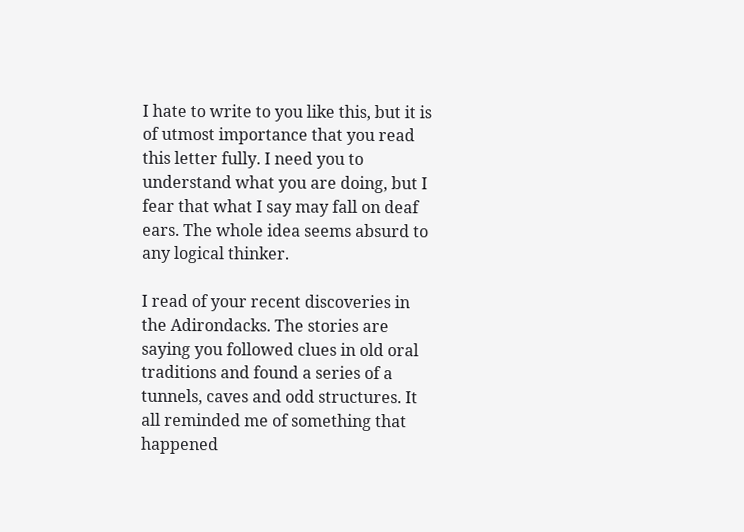I hate to write to you like this, but it is of utmost importance that you read this letter fully. I need you to understand what you are doing, but I fear that what I say may fall on deaf ears. The whole idea seems absurd to any logical thinker.

I read of your recent discoveries in the Adirondacks. The stories are saying you followed clues in old oral traditions and found a series of a tunnels, caves and odd structures. It all reminded me of something that happened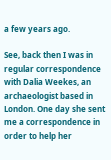a few years ago.

See, back then I was in regular correspondence with Dalia Weekes, an archaeologist based in London. One day she sent me a correspondence in order to help her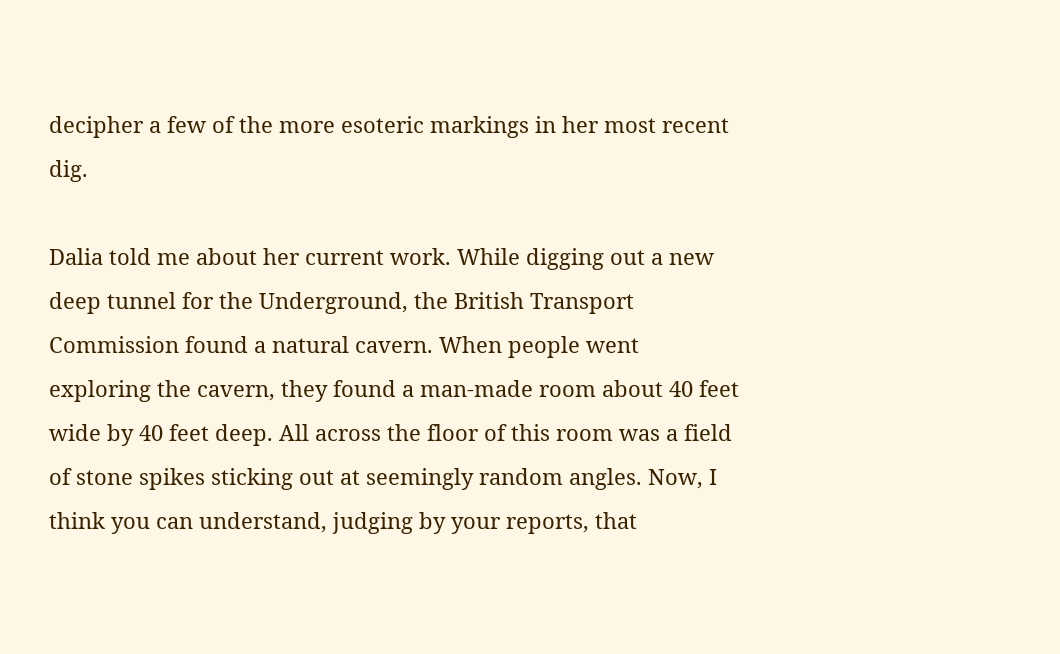decipher a few of the more esoteric markings in her most recent dig.

Dalia told me about her current work. While digging out a new deep tunnel for the Underground, the British Transport Commission found a natural cavern. When people went exploring the cavern, they found a man-made room about 40 feet wide by 40 feet deep. All across the floor of this room was a field of stone spikes sticking out at seemingly random angles. Now, I think you can understand, judging by your reports, that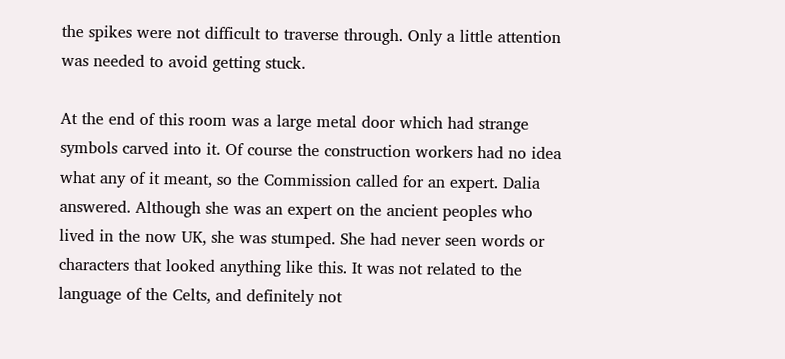the spikes were not difficult to traverse through. Only a little attention was needed to avoid getting stuck.

At the end of this room was a large metal door which had strange symbols carved into it. Of course the construction workers had no idea what any of it meant, so the Commission called for an expert. Dalia answered. Although she was an expert on the ancient peoples who lived in the now UK, she was stumped. She had never seen words or characters that looked anything like this. It was not related to the language of the Celts, and definitely not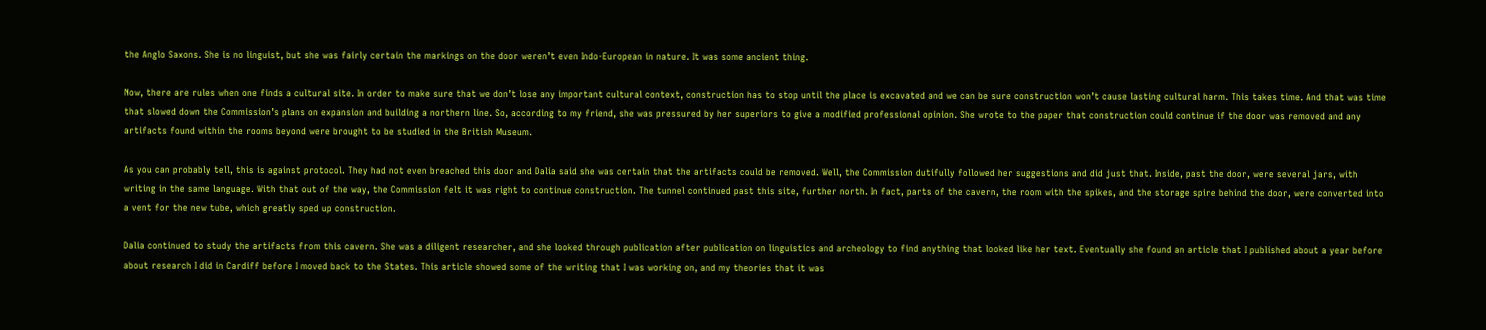the Anglo Saxons. She is no linguist, but she was fairly certain the markings on the door weren’t even Indo-European in nature. It was some ancient thing.

Now, there are rules when one finds a cultural site. In order to make sure that we don’t lose any important cultural context, construction has to stop until the place is excavated and we can be sure construction won’t cause lasting cultural harm. This takes time. And that was time that slowed down the Commission’s plans on expansion and building a northern line. So, according to my friend, she was pressured by her superiors to give a modified professional opinion. She wrote to the paper that construction could continue if the door was removed and any artifacts found within the rooms beyond were brought to be studied in the British Museum.

As you can probably tell, this is against protocol. They had not even breached this door and Dalia said she was certain that the artifacts could be removed. Well, the Commission dutifully followed her suggestions and did just that. Inside, past the door, were several jars, with writing in the same language. With that out of the way, the Commission felt it was right to continue construction. The tunnel continued past this site, further north. In fact, parts of the cavern, the room with the spikes, and the storage spire behind the door, were converted into a vent for the new tube, which greatly sped up construction.

Dalia continued to study the artifacts from this cavern. She was a diligent researcher, and she looked through publication after publication on linguistics and archeology to find anything that looked like her text. Eventually she found an article that I published about a year before about research I did in Cardiff before I moved back to the States. This article showed some of the writing that I was working on, and my theories that it was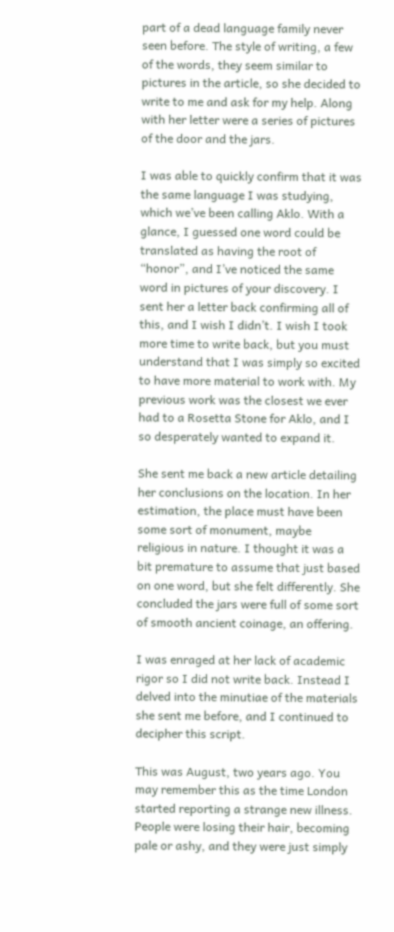part of a dead language family never seen before. The style of writing, a few of the words, they seem similar to pictures in the article, so she decided to write to me and ask for my help. Along with her letter were a series of pictures of the door and the jars.

I was able to quickly confirm that it was the same language I was studying, which we’ve been calling Aklo. With a glance, I guessed one word could be translated as having the root of “honor”, and I’ve noticed the same word in pictures of your discovery. I sent her a letter back confirming all of this, and I wish I didn’t. I wish I took more time to write back, but you must understand that I was simply so excited to have more material to work with. My previous work was the closest we ever had to a Rosetta Stone for Aklo, and I so desperately wanted to expand it.

She sent me back a new article detailing her conclusions on the location. In her estimation, the place must have been some sort of monument, maybe religious in nature. I thought it was a bit premature to assume that just based on one word, but she felt differently. She concluded the jars were full of some sort of smooth ancient coinage, an offering.

I was enraged at her lack of academic rigor so I did not write back. Instead I delved into the minutiae of the materials she sent me before, and I continued to decipher this script.

This was August, two years ago. You may remember this as the time London started reporting a strange new illness. People were losing their hair, becoming pale or ashy, and they were just simply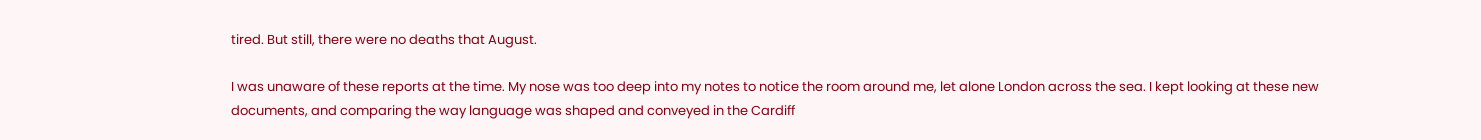tired. But still, there were no deaths that August.

I was unaware of these reports at the time. My nose was too deep into my notes to notice the room around me, let alone London across the sea. I kept looking at these new documents, and comparing the way language was shaped and conveyed in the Cardiff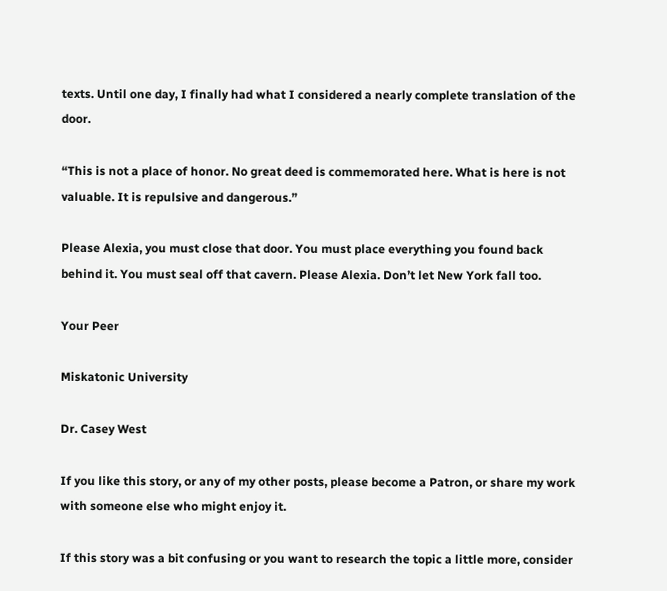texts. Until one day, I finally had what I considered a nearly complete translation of the door.

“This is not a place of honor. No great deed is commemorated here. What is here is not valuable. It is repulsive and dangerous.”

Please Alexia, you must close that door. You must place everything you found back behind it. You must seal off that cavern. Please Alexia. Don’t let New York fall too.

Your Peer

Miskatonic University

Dr. Casey West

If you like this story, or any of my other posts, please become a Patron, or share my work with someone else who might enjoy it.

If this story was a bit confusing or you want to research the topic a little more, consider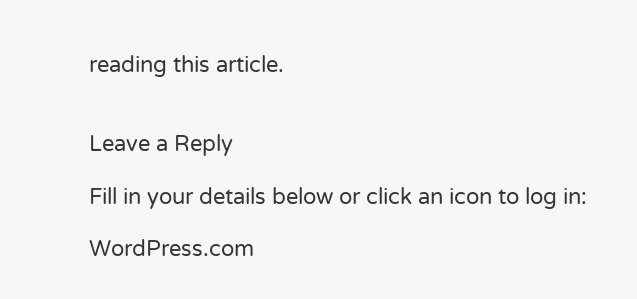reading this article.


Leave a Reply

Fill in your details below or click an icon to log in:

WordPress.com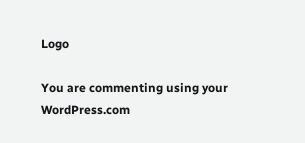Logo

You are commenting using your WordPress.com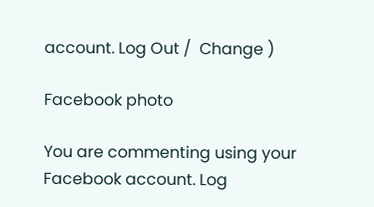account. Log Out /  Change )

Facebook photo

You are commenting using your Facebook account. Log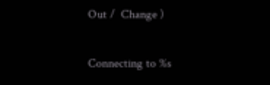Out /  Change )

Connecting to %s